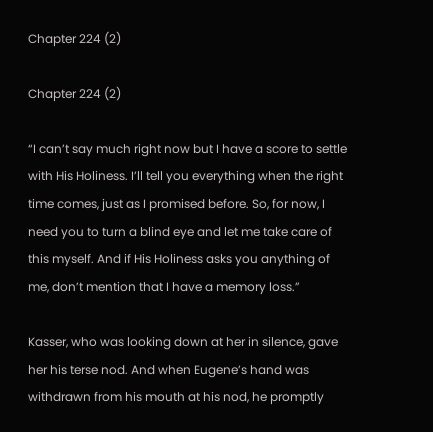Chapter 224 (2)

Chapter 224 (2)

“I can’t say much right now but I have a score to settle with His Holiness. I’ll tell you everything when the right time comes, just as I promised before. So, for now, I need you to turn a blind eye and let me take care of this myself. And if His Holiness asks you anything of me, don’t mention that I have a memory loss.”

Kasser, who was looking down at her in silence, gave her his terse nod. And when Eugene’s hand was withdrawn from his mouth at his nod, he promptly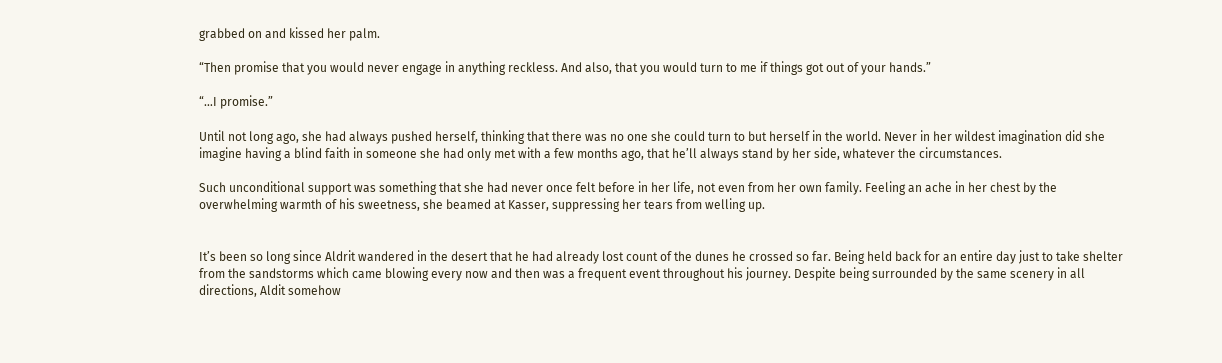grabbed on and kissed her palm.

“Then promise that you would never engage in anything reckless. And also, that you would turn to me if things got out of your hands.”

“…I promise.”

Until not long ago, she had always pushed herself, thinking that there was no one she could turn to but herself in the world. Never in her wildest imagination did she imagine having a blind faith in someone she had only met with a few months ago, that he’ll always stand by her side, whatever the circumstances.

Such unconditional support was something that she had never once felt before in her life, not even from her own family. Feeling an ache in her chest by the overwhelming warmth of his sweetness, she beamed at Kasser, suppressing her tears from welling up.


It’s been so long since Aldrit wandered in the desert that he had already lost count of the dunes he crossed so far. Being held back for an entire day just to take shelter from the sandstorms which came blowing every now and then was a frequent event throughout his journey. Despite being surrounded by the same scenery in all directions, Aldit somehow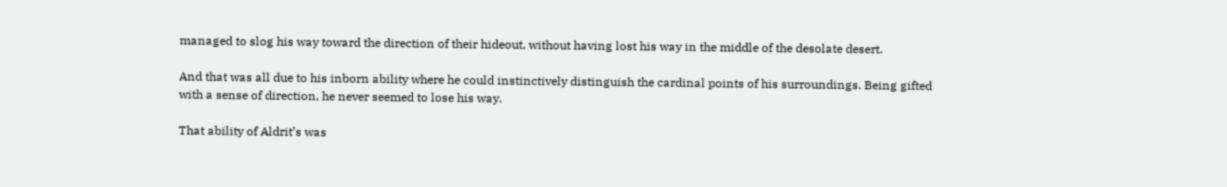managed to slog his way toward the direction of their hideout, without having lost his way in the middle of the desolate desert.

And that was all due to his inborn ability where he could instinctively distinguish the cardinal points of his surroundings. Being gifted with a sense of direction, he never seemed to lose his way.

That ability of Aldrit’s was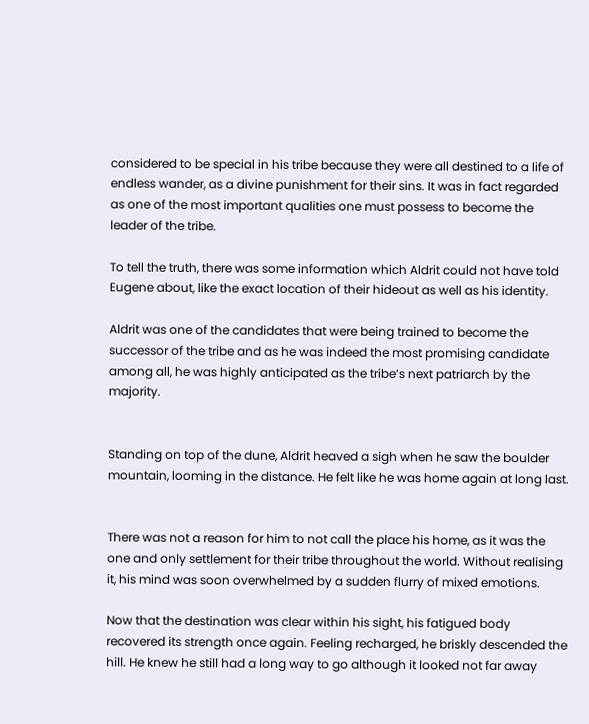considered to be special in his tribe because they were all destined to a life of endless wander, as a divine punishment for their sins. It was in fact regarded as one of the most important qualities one must possess to become the leader of the tribe.

To tell the truth, there was some information which Aldrit could not have told Eugene about, like the exact location of their hideout as well as his identity.

Aldrit was one of the candidates that were being trained to become the successor of the tribe and as he was indeed the most promising candidate among all, he was highly anticipated as the tribe’s next patriarch by the majority.


Standing on top of the dune, Aldrit heaved a sigh when he saw the boulder mountain, looming in the distance. He felt like he was home again at long last.


There was not a reason for him to not call the place his home, as it was the one and only settlement for their tribe throughout the world. Without realising it, his mind was soon overwhelmed by a sudden flurry of mixed emotions.

Now that the destination was clear within his sight, his fatigued body recovered its strength once again. Feeling recharged, he briskly descended the hill. He knew he still had a long way to go although it looked not far away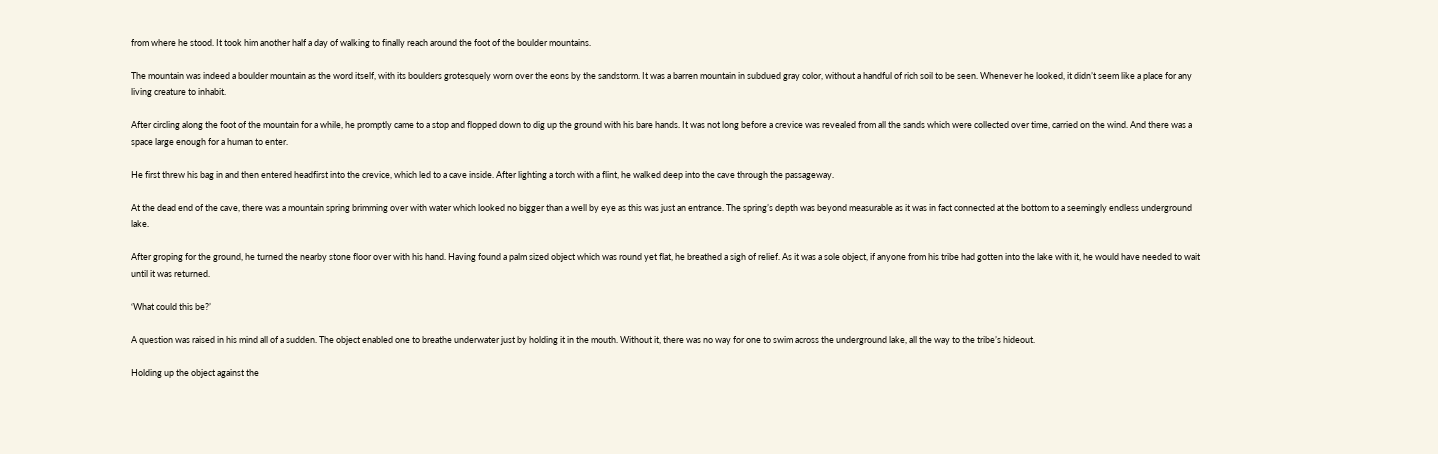from where he stood. It took him another half a day of walking to finally reach around the foot of the boulder mountains.

The mountain was indeed a boulder mountain as the word itself, with its boulders grotesquely worn over the eons by the sandstorm. It was a barren mountain in subdued gray color, without a handful of rich soil to be seen. Whenever he looked, it didn’t seem like a place for any living creature to inhabit.

After circling along the foot of the mountain for a while, he promptly came to a stop and flopped down to dig up the ground with his bare hands. It was not long before a crevice was revealed from all the sands which were collected over time, carried on the wind. And there was a space large enough for a human to enter.

He first threw his bag in and then entered headfirst into the crevice, which led to a cave inside. After lighting a torch with a flint, he walked deep into the cave through the passageway.

At the dead end of the cave, there was a mountain spring brimming over with water which looked no bigger than a well by eye as this was just an entrance. The spring’s depth was beyond measurable as it was in fact connected at the bottom to a seemingly endless underground lake.

After groping for the ground, he turned the nearby stone floor over with his hand. Having found a palm sized object which was round yet flat, he breathed a sigh of relief. As it was a sole object, if anyone from his tribe had gotten into the lake with it, he would have needed to wait until it was returned.

‘What could this be?’

A question was raised in his mind all of a sudden. The object enabled one to breathe underwater just by holding it in the mouth. Without it, there was no way for one to swim across the underground lake, all the way to the tribe’s hideout.

Holding up the object against the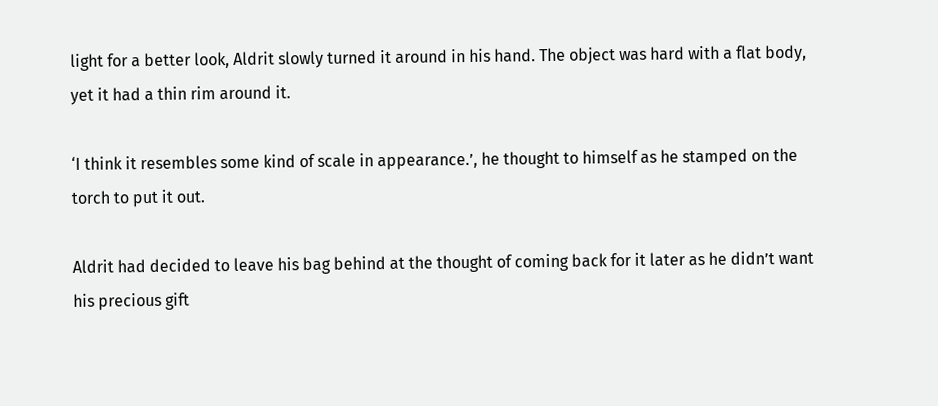light for a better look, Aldrit slowly turned it around in his hand. The object was hard with a flat body, yet it had a thin rim around it.

‘I think it resembles some kind of scale in appearance.’, he thought to himself as he stamped on the torch to put it out.

Aldrit had decided to leave his bag behind at the thought of coming back for it later as he didn’t want his precious gift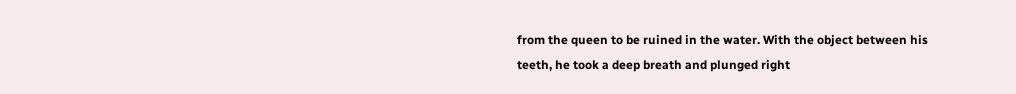from the queen to be ruined in the water. With the object between his teeth, he took a deep breath and plunged right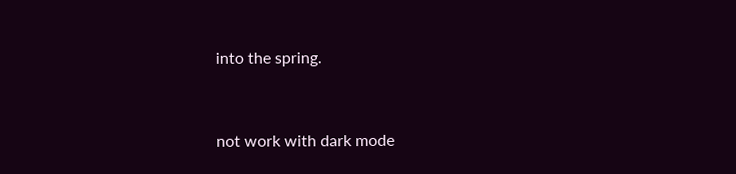into the spring.



not work with dark mode